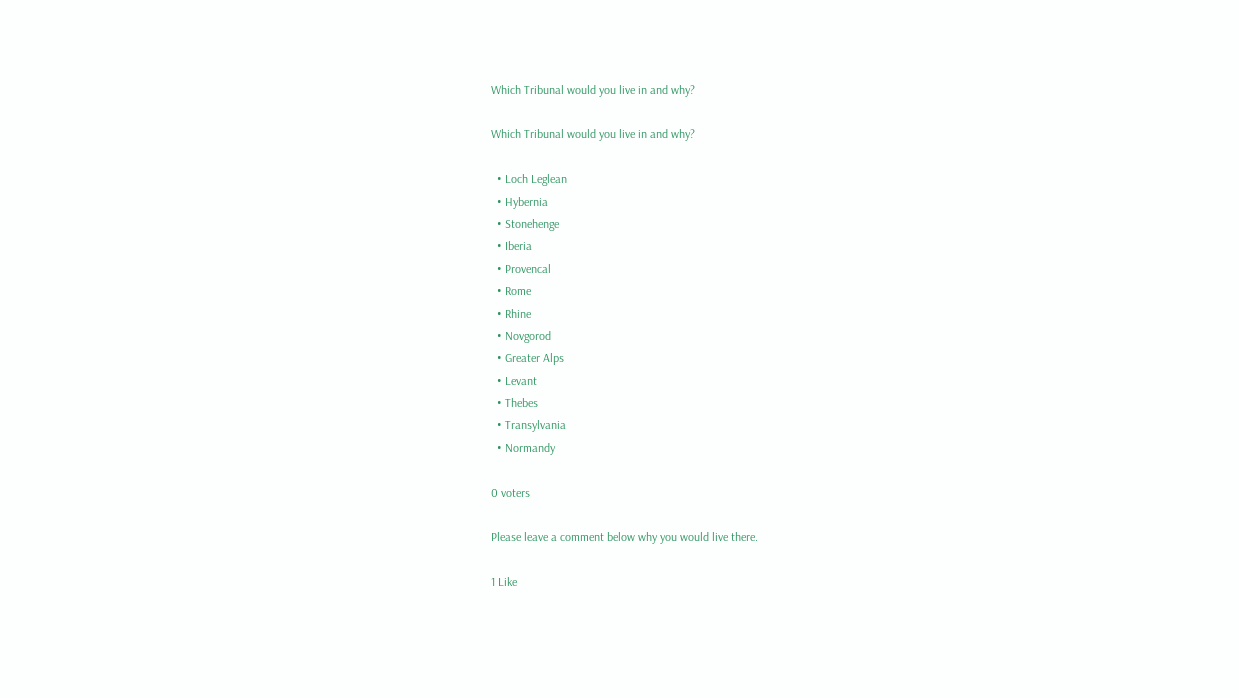Which Tribunal would you live in and why?

Which Tribunal would you live in and why?

  • Loch Leglean
  • Hybernia
  • Stonehenge
  • Iberia
  • Provencal
  • Rome
  • Rhine
  • Novgorod
  • Greater Alps
  • Levant
  • Thebes
  • Transylvania
  • Normandy

0 voters

Please leave a comment below why you would live there.

1 Like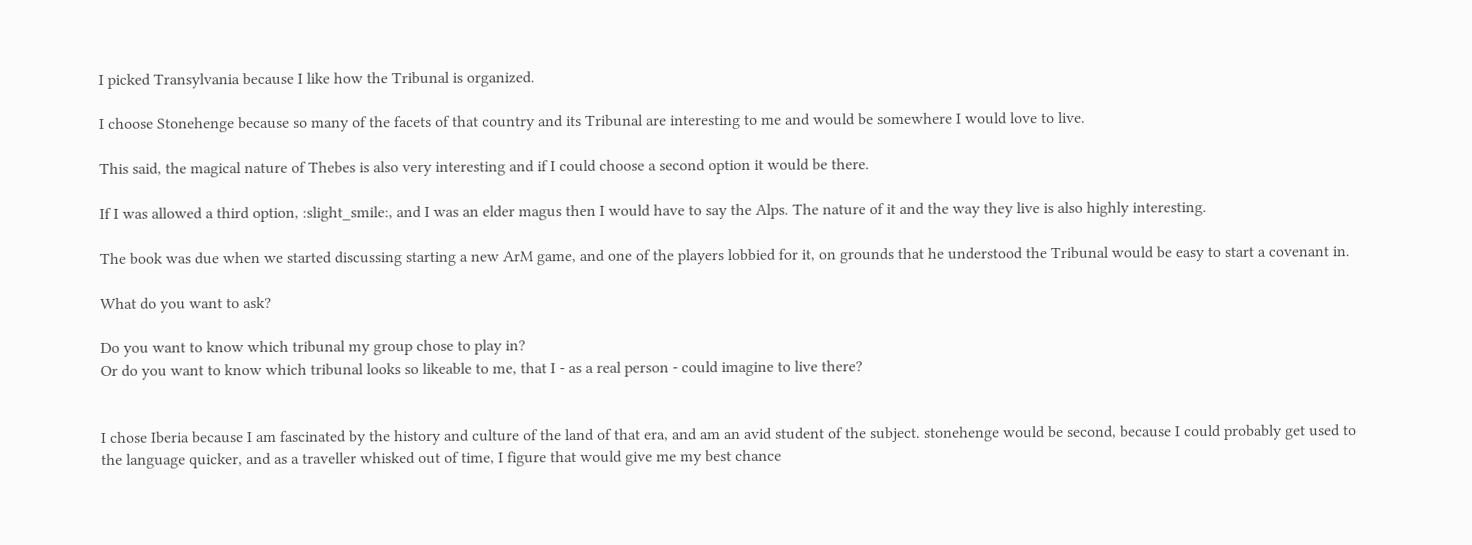I picked Transylvania because I like how the Tribunal is organized.

I choose Stonehenge because so many of the facets of that country and its Tribunal are interesting to me and would be somewhere I would love to live.

This said, the magical nature of Thebes is also very interesting and if I could choose a second option it would be there.

If I was allowed a third option, :slight_smile:, and I was an elder magus then I would have to say the Alps. The nature of it and the way they live is also highly interesting.

The book was due when we started discussing starting a new ArM game, and one of the players lobbied for it, on grounds that he understood the Tribunal would be easy to start a covenant in.

What do you want to ask?

Do you want to know which tribunal my group chose to play in?
Or do you want to know which tribunal looks so likeable to me, that I - as a real person - could imagine to live there?


I chose Iberia because I am fascinated by the history and culture of the land of that era, and am an avid student of the subject. stonehenge would be second, because I could probably get used to the language quicker, and as a traveller whisked out of time, I figure that would give me my best chance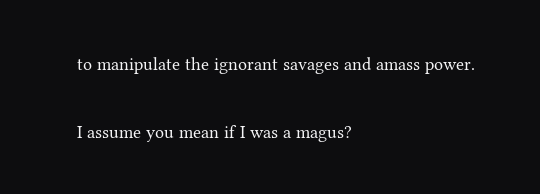to manipulate the ignorant savages and amass power.

I assume you mean if I was a magus?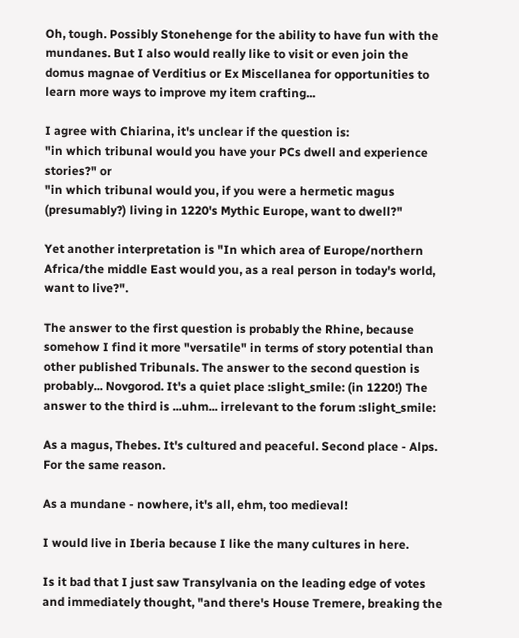Oh, tough. Possibly Stonehenge for the ability to have fun with the mundanes. But I also would really like to visit or even join the domus magnae of Verditius or Ex Miscellanea for opportunities to learn more ways to improve my item crafting...

I agree with Chiarina, it's unclear if the question is:
"in which tribunal would you have your PCs dwell and experience stories?" or
"in which tribunal would you, if you were a hermetic magus (presumably?) living in 1220's Mythic Europe, want to dwell?"

Yet another interpretation is "In which area of Europe/northern Africa/the middle East would you, as a real person in today's world, want to live?".

The answer to the first question is probably the Rhine, because somehow I find it more "versatile" in terms of story potential than other published Tribunals. The answer to the second question is probably... Novgorod. It's a quiet place :slight_smile: (in 1220!) The answer to the third is ...uhm... irrelevant to the forum :slight_smile:

As a magus, Thebes. It's cultured and peaceful. Second place - Alps. For the same reason.

As a mundane - nowhere, it's all, ehm, too medieval!

I would live in Iberia because I like the many cultures in here.

Is it bad that I just saw Transylvania on the leading edge of votes and immediately thought, "and there's House Tremere, breaking the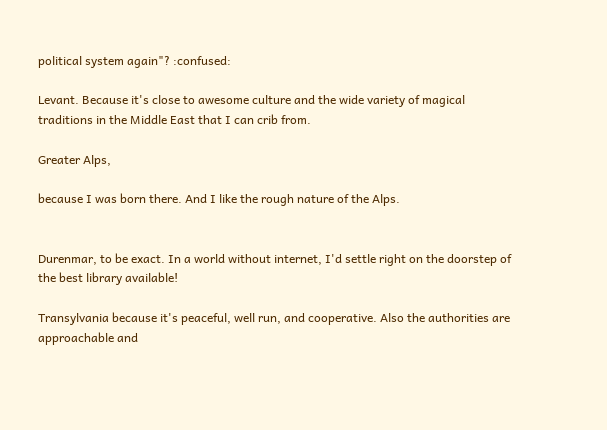political system again"? :confused:

Levant. Because it's close to awesome culture and the wide variety of magical traditions in the Middle East that I can crib from.

Greater Alps,

because I was born there. And I like the rough nature of the Alps.


Durenmar, to be exact. In a world without internet, I'd settle right on the doorstep of the best library available!

Transylvania because it's peaceful, well run, and cooperative. Also the authorities are approachable and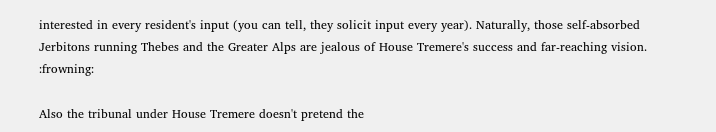interested in every resident's input (you can tell, they solicit input every year). Naturally, those self-absorbed Jerbitons running Thebes and the Greater Alps are jealous of House Tremere's success and far-reaching vision. :frowning:

Also the tribunal under House Tremere doesn't pretend the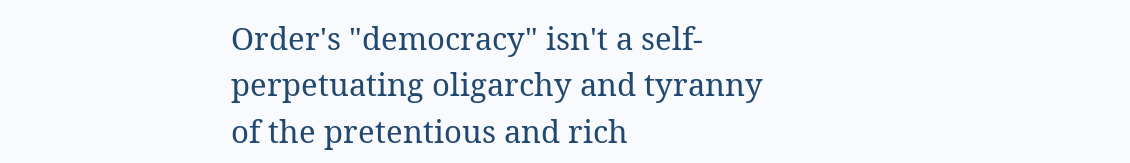Order's "democracy" isn't a self-perpetuating oligarchy and tyranny of the pretentious and rich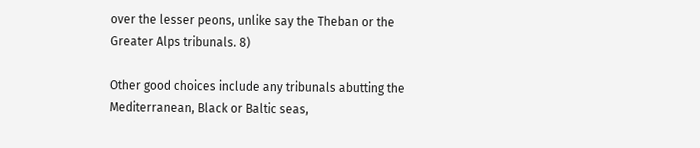over the lesser peons, unlike say the Theban or the Greater Alps tribunals. 8)

Other good choices include any tribunals abutting the Mediterranean, Black or Baltic seas,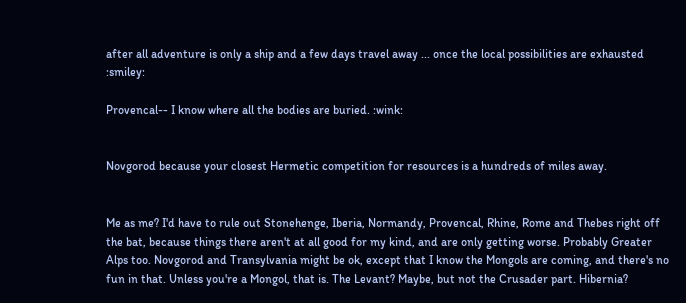after all adventure is only a ship and a few days travel away ... once the local possibilities are exhausted :smiley:

Provencal-- I know where all the bodies are buried. :wink:


Novgorod because your closest Hermetic competition for resources is a hundreds of miles away.


Me as me? I'd have to rule out Stonehenge, Iberia, Normandy, Provencal, Rhine, Rome and Thebes right off the bat, because things there aren't at all good for my kind, and are only getting worse. Probably Greater Alps too. Novgorod and Transylvania might be ok, except that I know the Mongols are coming, and there's no fun in that. Unless you're a Mongol, that is. The Levant? Maybe, but not the Crusader part. Hibernia?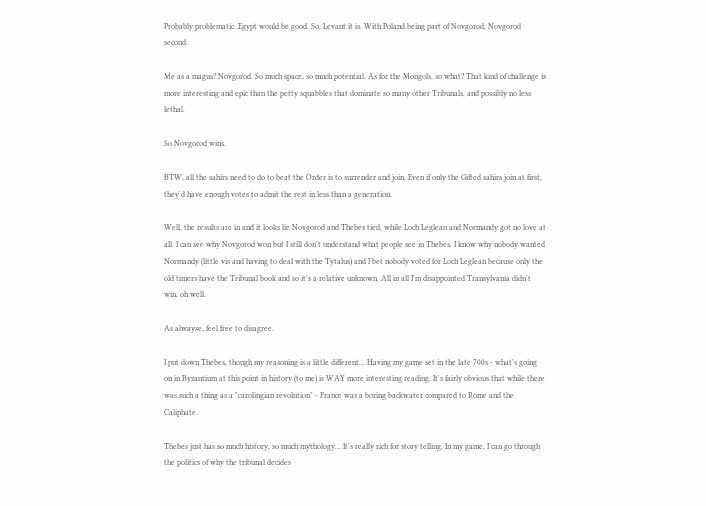Probably problematic. Egypt would be good. So, Levant it is. With Poland being part of Novgorod, Novgorod second.

Me as a magus? Novgorod. So much space, so much potential. As for the Mongols, so what? That kind of challenge is more interesting and epic than the petty squabbles that dominate so many other Tribunals, and possibly no less lethal.

So Novgorod wins.

BTW, all the sahirs need to do to beat the Order is to surrender and join. Even if only the Gifted sahirs join at first, they'd have enough votes to admit the rest in less than a generation.

Well, the results are in and it looks lie Novgorod and Thebes tied, while Loch Leglean and Normandy got no love at all. I can see why Novgorod won but I still don't understand what people see in Thebes. I know why nobody wanted Normandy (little vis and having to deal with the Tytalus) and I bet nobody voted for Loch Leglean because only the old timers have the Tribunal book and so it's a relative unknown. All in all I'm disappointed Transylvania didn't win, oh well.

As alwayse, feel free to disagree.

I put down Thebes, though my reasoning is a little different... Having my game set in the late 700s - what's going on in Byzantium at this point in history (to me) is WAY more interesting reading. It's fairly obvious that while there was such a thing as a "carolingian revolution" - France was a boring backwater compared to Rome and the Caliphate.

Thebes just has so much history, so much mythology... It's really rich for story telling. In my game, I can go through the politics of why the tribunal decides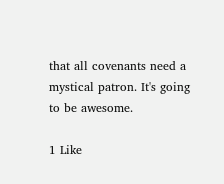that all covenants need a mystical patron. It's going to be awesome.

1 Like